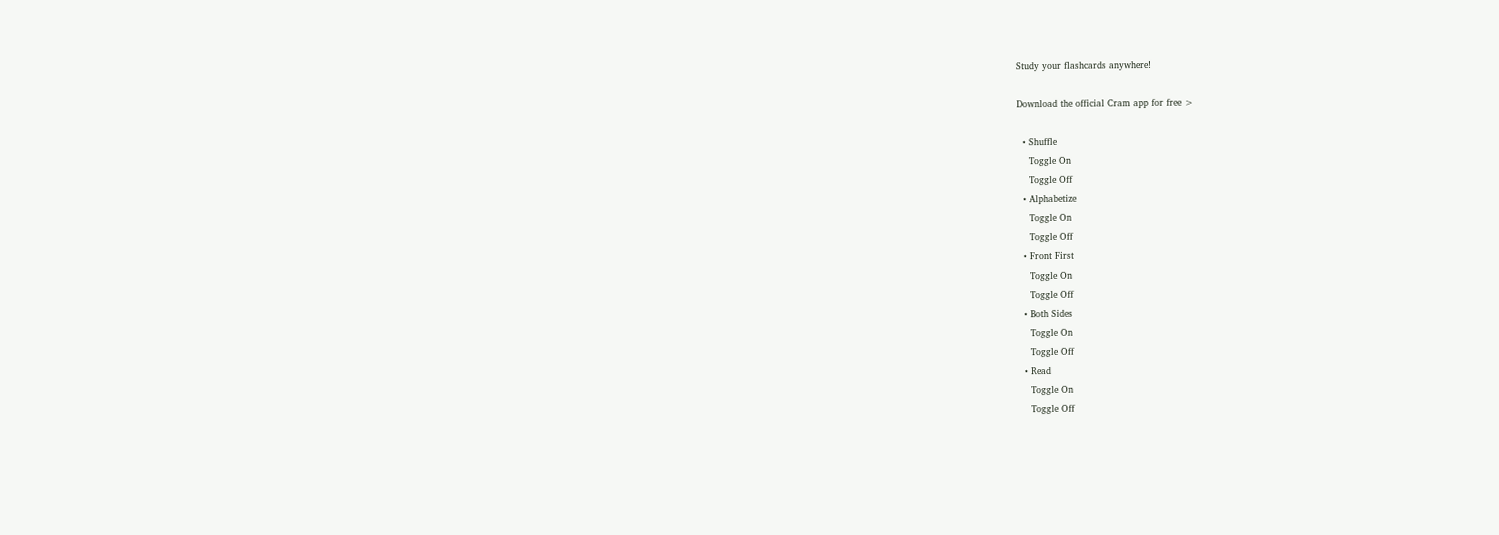Study your flashcards anywhere!

Download the official Cram app for free >

  • Shuffle
    Toggle On
    Toggle Off
  • Alphabetize
    Toggle On
    Toggle Off
  • Front First
    Toggle On
    Toggle Off
  • Both Sides
    Toggle On
    Toggle Off
  • Read
    Toggle On
    Toggle Off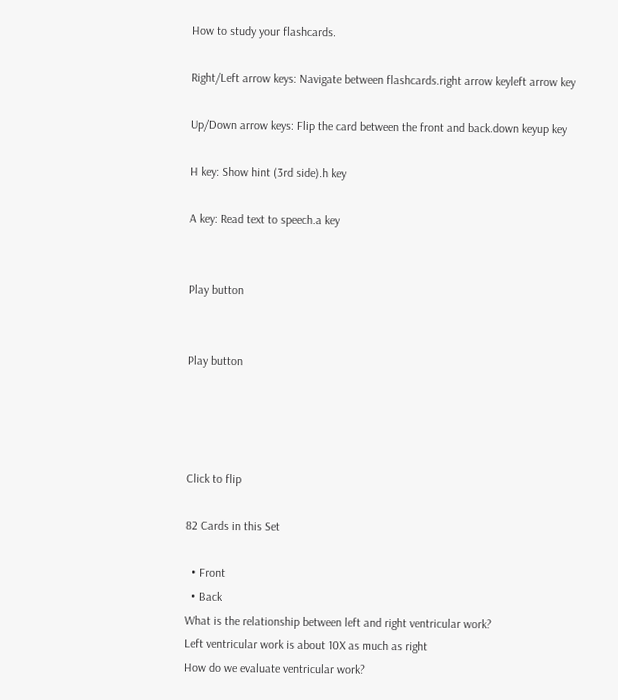How to study your flashcards.

Right/Left arrow keys: Navigate between flashcards.right arrow keyleft arrow key

Up/Down arrow keys: Flip the card between the front and back.down keyup key

H key: Show hint (3rd side).h key

A key: Read text to speech.a key


Play button


Play button




Click to flip

82 Cards in this Set

  • Front
  • Back
What is the relationship between left and right ventricular work?
Left ventricular work is about 10X as much as right
How do we evaluate ventricular work?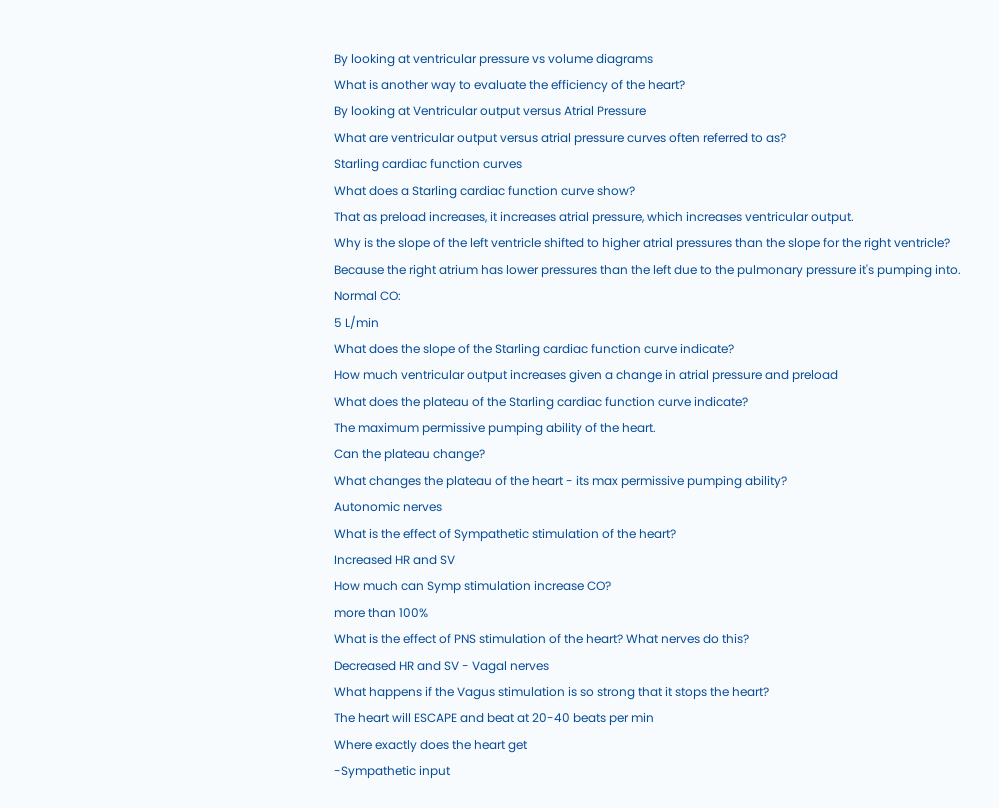By looking at ventricular pressure vs volume diagrams
What is another way to evaluate the efficiency of the heart?
By looking at Ventricular output versus Atrial Pressure
What are ventricular output versus atrial pressure curves often referred to as?
Starling cardiac function curves
What does a Starling cardiac function curve show?
That as preload increases, it increases atrial pressure, which increases ventricular output.
Why is the slope of the left ventricle shifted to higher atrial pressures than the slope for the right ventricle?
Because the right atrium has lower pressures than the left due to the pulmonary pressure it's pumping into.
Normal CO:
5 L/min
What does the slope of the Starling cardiac function curve indicate?
How much ventricular output increases given a change in atrial pressure and preload
What does the plateau of the Starling cardiac function curve indicate?
The maximum permissive pumping ability of the heart.
Can the plateau change?
What changes the plateau of the heart - its max permissive pumping ability?
Autonomic nerves
What is the effect of Sympathetic stimulation of the heart?
Increased HR and SV
How much can Symp stimulation increase CO?
more than 100%
What is the effect of PNS stimulation of the heart? What nerves do this?
Decreased HR and SV - Vagal nerves
What happens if the Vagus stimulation is so strong that it stops the heart?
The heart will ESCAPE and beat at 20-40 beats per min
Where exactly does the heart get
-Sympathetic input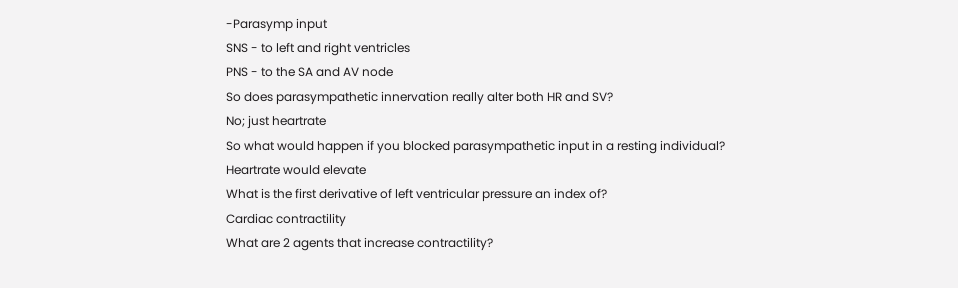-Parasymp input
SNS - to left and right ventricles
PNS - to the SA and AV node
So does parasympathetic innervation really alter both HR and SV?
No; just heartrate
So what would happen if you blocked parasympathetic input in a resting individual?
Heartrate would elevate
What is the first derivative of left ventricular pressure an index of?
Cardiac contractility
What are 2 agents that increase contractility?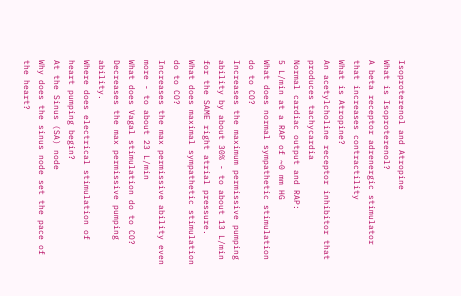Isoproterenol and Atropine
What is Isoproterenol?
A beta receptor adrenergic stimulator that increases contractility
What is Atropine?
An acetylcholine receptor inhibitor that produces tachycardia
Normal cardiac output and RAP:
5 L/min at a RAP of ~0 mm HG
What does normal sympathetic stimulation do to CO?
Increases the maximum permissive pumping ability by about 30% - to about 13 L/min for the SAME right atrial pressure.
What does maximal sympathetic stimulation do to CO?
Increases the max permissive ability even more - to about 23 L/min
What does Vagal stimulation do to CO?
Decreases the max permissive pumping ability.
Where does electrical stimulation of heart pumping begin?
At the Sinus (SA) node
Why does the sinus node set the pace of the heart?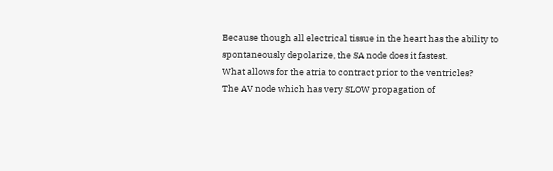Because though all electrical tissue in the heart has the ability to spontaneously depolarize, the SA node does it fastest.
What allows for the atria to contract prior to the ventricles?
The AV node which has very SLOW propagation of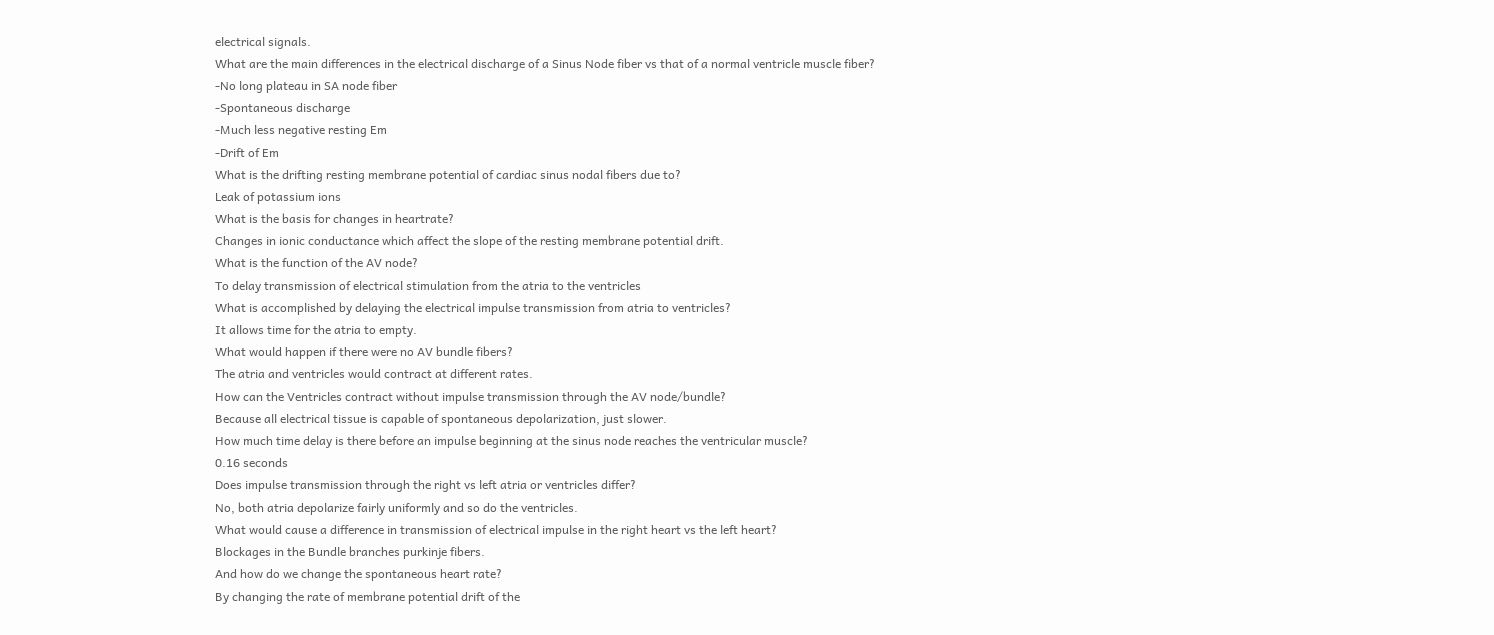electrical signals.
What are the main differences in the electrical discharge of a Sinus Node fiber vs that of a normal ventricle muscle fiber?
-No long plateau in SA node fiber
-Spontaneous discharge
-Much less negative resting Em
-Drift of Em
What is the drifting resting membrane potential of cardiac sinus nodal fibers due to?
Leak of potassium ions
What is the basis for changes in heartrate?
Changes in ionic conductance which affect the slope of the resting membrane potential drift.
What is the function of the AV node?
To delay transmission of electrical stimulation from the atria to the ventricles
What is accomplished by delaying the electrical impulse transmission from atria to ventricles?
It allows time for the atria to empty.
What would happen if there were no AV bundle fibers?
The atria and ventricles would contract at different rates.
How can the Ventricles contract without impulse transmission through the AV node/bundle?
Because all electrical tissue is capable of spontaneous depolarization, just slower.
How much time delay is there before an impulse beginning at the sinus node reaches the ventricular muscle?
0.16 seconds
Does impulse transmission through the right vs left atria or ventricles differ?
No, both atria depolarize fairly uniformly and so do the ventricles.
What would cause a difference in transmission of electrical impulse in the right heart vs the left heart?
Blockages in the Bundle branches purkinje fibers.
And how do we change the spontaneous heart rate?
By changing the rate of membrane potential drift of the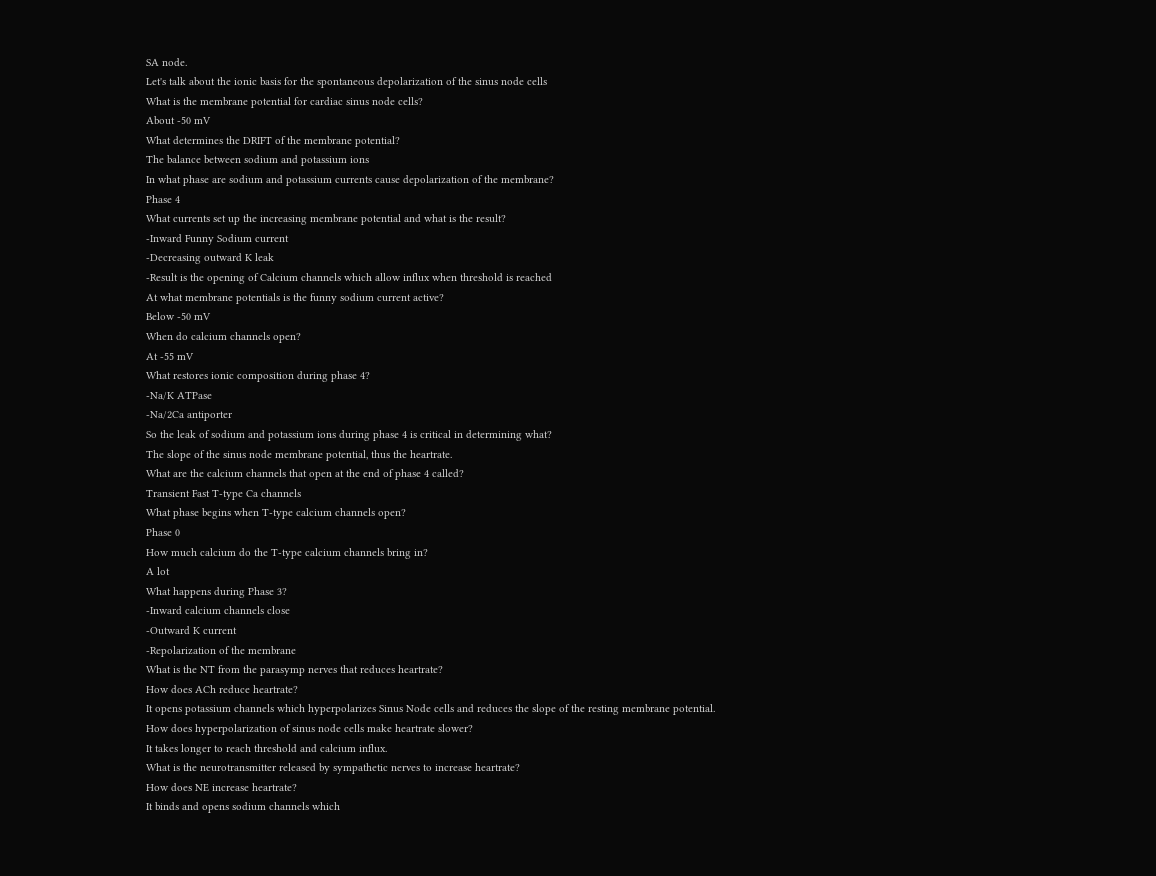SA node.
Let's talk about the ionic basis for the spontaneous depolarization of the sinus node cells
What is the membrane potential for cardiac sinus node cells?
About -50 mV
What determines the DRIFT of the membrane potential?
The balance between sodium and potassium ions
In what phase are sodium and potassium currents cause depolarization of the membrane?
Phase 4
What currents set up the increasing membrane potential and what is the result?
-Inward Funny Sodium current
-Decreasing outward K leak
-Result is the opening of Calcium channels which allow influx when threshold is reached
At what membrane potentials is the funny sodium current active?
Below -50 mV
When do calcium channels open?
At -55 mV
What restores ionic composition during phase 4?
-Na/K ATPase
-Na/2Ca antiporter
So the leak of sodium and potassium ions during phase 4 is critical in determining what?
The slope of the sinus node membrane potential, thus the heartrate.
What are the calcium channels that open at the end of phase 4 called?
Transient Fast T-type Ca channels
What phase begins when T-type calcium channels open?
Phase 0
How much calcium do the T-type calcium channels bring in?
A lot
What happens during Phase 3?
-Inward calcium channels close
-Outward K current
-Repolarization of the membrane
What is the NT from the parasymp nerves that reduces heartrate?
How does ACh reduce heartrate?
It opens potassium channels which hyperpolarizes Sinus Node cells and reduces the slope of the resting membrane potential.
How does hyperpolarization of sinus node cells make heartrate slower?
It takes longer to reach threshold and calcium influx.
What is the neurotransmitter released by sympathetic nerves to increase heartrate?
How does NE increase heartrate?
It binds and opens sodium channels which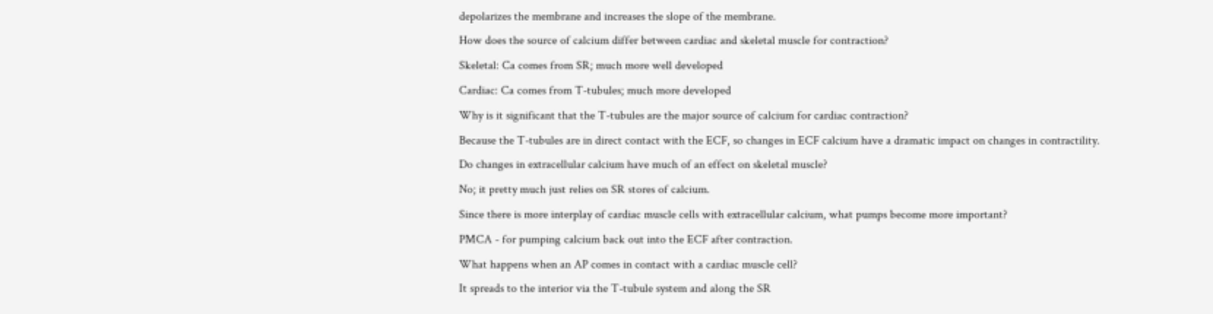depolarizes the membrane and increases the slope of the membrane.
How does the source of calcium differ between cardiac and skeletal muscle for contraction?
Skeletal: Ca comes from SR; much more well developed
Cardiac: Ca comes from T-tubules; much more developed
Why is it significant that the T-tubules are the major source of calcium for cardiac contraction?
Because the T-tubules are in direct contact with the ECF, so changes in ECF calcium have a dramatic impact on changes in contractility.
Do changes in extracellular calcium have much of an effect on skeletal muscle?
No; it pretty much just relies on SR stores of calcium.
Since there is more interplay of cardiac muscle cells with extracellular calcium, what pumps become more important?
PMCA - for pumping calcium back out into the ECF after contraction.
What happens when an AP comes in contact with a cardiac muscle cell?
It spreads to the interior via the T-tubule system and along the SR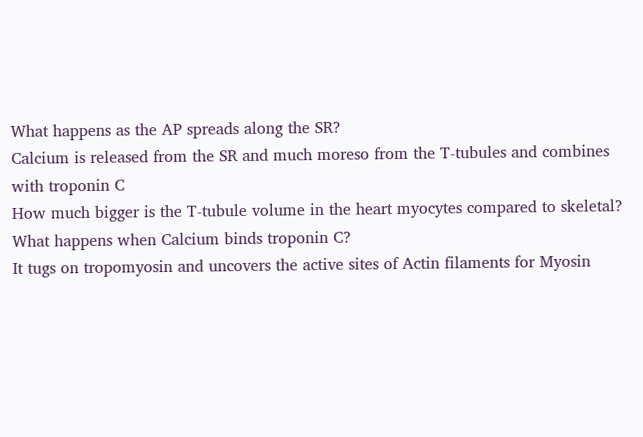What happens as the AP spreads along the SR?
Calcium is released from the SR and much moreso from the T-tubules and combines with troponin C
How much bigger is the T-tubule volume in the heart myocytes compared to skeletal?
What happens when Calcium binds troponin C?
It tugs on tropomyosin and uncovers the active sites of Actin filaments for Myosin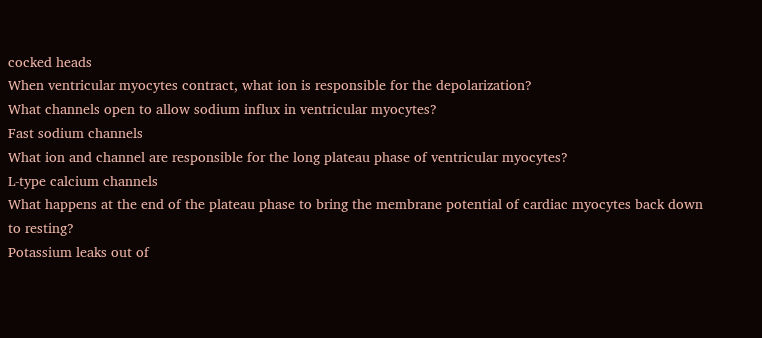cocked heads
When ventricular myocytes contract, what ion is responsible for the depolarization?
What channels open to allow sodium influx in ventricular myocytes?
Fast sodium channels
What ion and channel are responsible for the long plateau phase of ventricular myocytes?
L-type calcium channels
What happens at the end of the plateau phase to bring the membrane potential of cardiac myocytes back down to resting?
Potassium leaks out of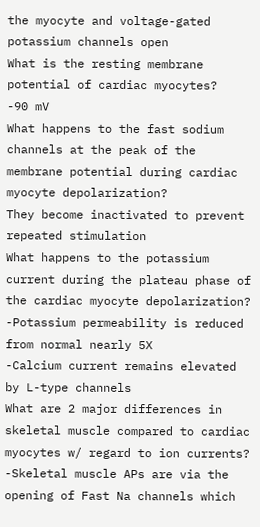the myocyte and voltage-gated potassium channels open
What is the resting membrane potential of cardiac myocytes?
-90 mV
What happens to the fast sodium channels at the peak of the membrane potential during cardiac myocyte depolarization?
They become inactivated to prevent repeated stimulation
What happens to the potassium current during the plateau phase of the cardiac myocyte depolarization?
-Potassium permeability is reduced from normal nearly 5X
-Calcium current remains elevated by L-type channels
What are 2 major differences in skeletal muscle compared to cardiac myocytes w/ regard to ion currents?
-Skeletal muscle APs are via the opening of Fast Na channels which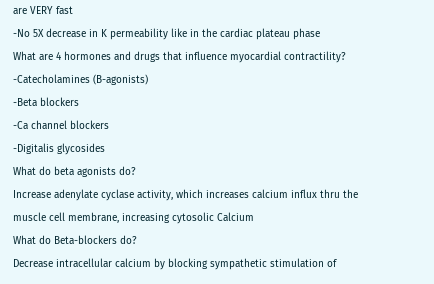are VERY fast
-No 5X decrease in K permeability like in the cardiac plateau phase
What are 4 hormones and drugs that influence myocardial contractility?
-Catecholamines (B-agonists)
-Beta blockers
-Ca channel blockers
-Digitalis glycosides
What do beta agonists do?
Increase adenylate cyclase activity, which increases calcium influx thru the muscle cell membrane, increasing cytosolic Calcium
What do Beta-blockers do?
Decrease intracellular calcium by blocking sympathetic stimulation of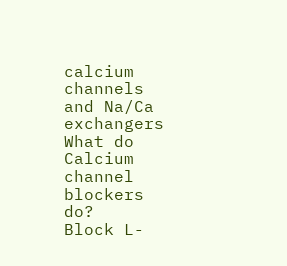calcium channels and Na/Ca exchangers
What do Calcium channel blockers do?
Block L-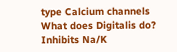type Calcium channels
What does Digitalis do?
Inhibits Na/K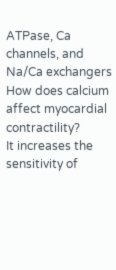ATPase, Ca channels, and Na/Ca exchangers
How does calcium affect myocardial contractility?
It increases the sensitivity of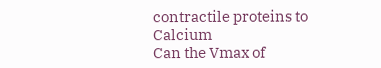contractile proteins to Calcium
Can the Vmax of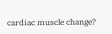cardiac muscle change?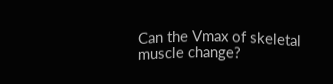Can the Vmax of skeletal muscle change?